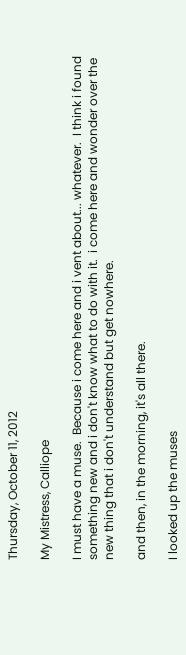Thursday, October 11, 2012

My Mistress, Calliope

I must have a muse.  Because i come here and i vent about... whatever.  I think i found something new and i don't know what to do with it.  i come here and wonder over the new thing that i don't understand but get nowhere.

and then, in the morning, it's all there.

I looked up the muses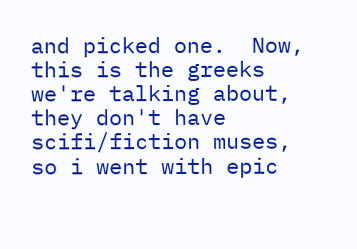and picked one.  Now, this is the greeks we're talking about, they don't have scifi/fiction muses, so i went with epic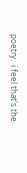poetry.  i feel that's the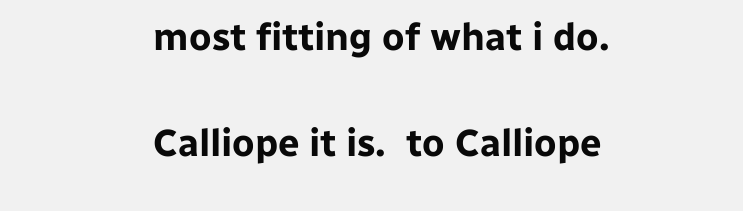most fitting of what i do.

Calliope it is.  to Calliope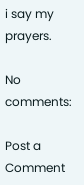i say my prayers.

No comments:

Post a Comment